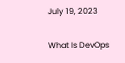July 19, 2023

What Is DevOps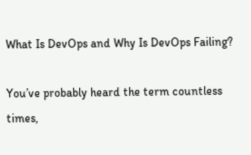What Is DevOps and Why Is DevOps Failing?

You’ve probably heard the term countless times,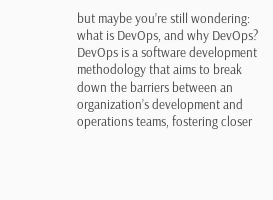but maybe you’re still wondering: what is DevOps, and why DevOps? DevOps is a software development methodology that aims to break down the barriers between an organization’s development and operations teams, fostering closer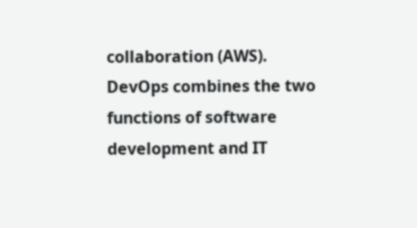collaboration (AWS). DevOps combines the two functions of software development and IT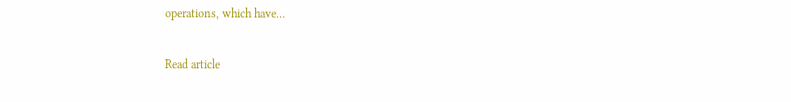operations, which have…

Read article